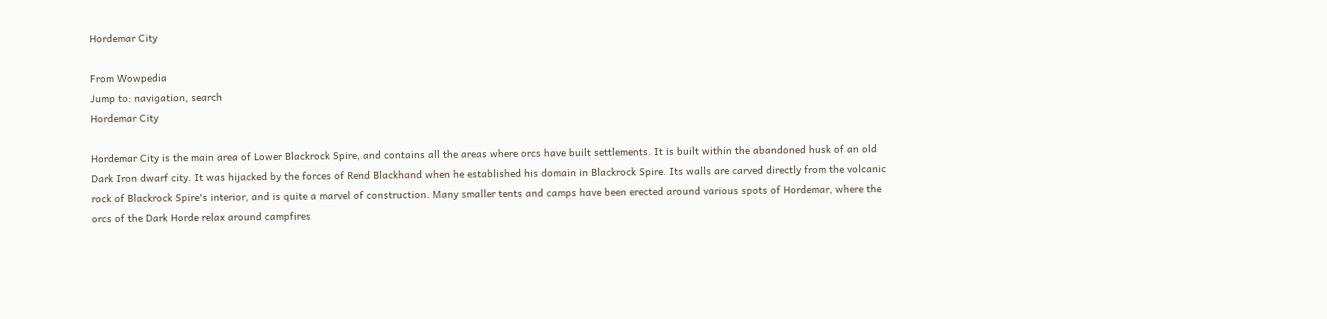Hordemar City

From Wowpedia
Jump to: navigation, search
Hordemar City

Hordemar City is the main area of Lower Blackrock Spire, and contains all the areas where orcs have built settlements. It is built within the abandoned husk of an old Dark Iron dwarf city. It was hijacked by the forces of Rend Blackhand when he established his domain in Blackrock Spire. Its walls are carved directly from the volcanic rock of Blackrock Spire's interior, and is quite a marvel of construction. Many smaller tents and camps have been erected around various spots of Hordemar, where the orcs of the Dark Horde relax around campfires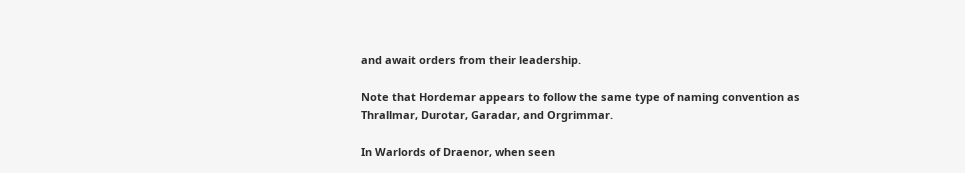and await orders from their leadership.

Note that Hordemar appears to follow the same type of naming convention as Thrallmar, Durotar, Garadar, and Orgrimmar.

In Warlords of Draenor, when seen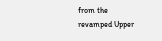from the revamped Upper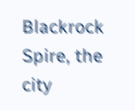Blackrock Spire, the city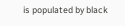is populated by black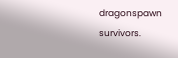dragonspawn survivors.